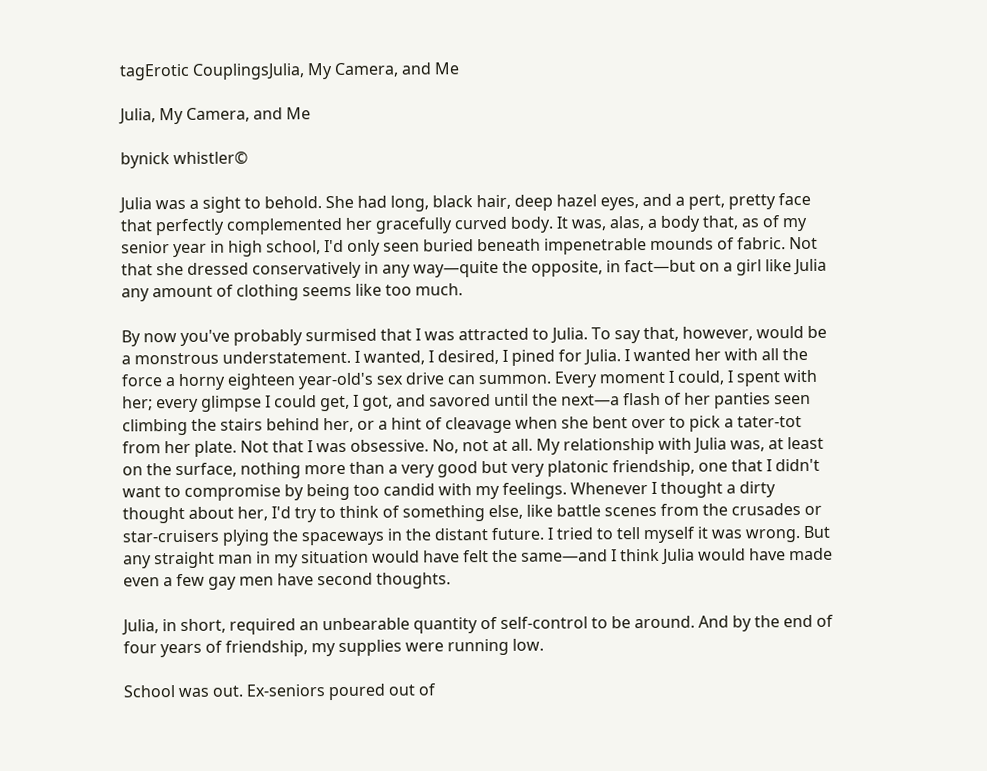tagErotic CouplingsJulia, My Camera, and Me

Julia, My Camera, and Me

bynick whistler©

Julia was a sight to behold. She had long, black hair, deep hazel eyes, and a pert, pretty face that perfectly complemented her gracefully curved body. It was, alas, a body that, as of my senior year in high school, I'd only seen buried beneath impenetrable mounds of fabric. Not that she dressed conservatively in any way—quite the opposite, in fact—but on a girl like Julia any amount of clothing seems like too much.

By now you've probably surmised that I was attracted to Julia. To say that, however, would be a monstrous understatement. I wanted, I desired, I pined for Julia. I wanted her with all the force a horny eighteen year-old's sex drive can summon. Every moment I could, I spent with her; every glimpse I could get, I got, and savored until the next—a flash of her panties seen climbing the stairs behind her, or a hint of cleavage when she bent over to pick a tater-tot from her plate. Not that I was obsessive. No, not at all. My relationship with Julia was, at least on the surface, nothing more than a very good but very platonic friendship, one that I didn't want to compromise by being too candid with my feelings. Whenever I thought a dirty thought about her, I'd try to think of something else, like battle scenes from the crusades or star-cruisers plying the spaceways in the distant future. I tried to tell myself it was wrong. But any straight man in my situation would have felt the same—and I think Julia would have made even a few gay men have second thoughts.

Julia, in short, required an unbearable quantity of self-control to be around. And by the end of four years of friendship, my supplies were running low.

School was out. Ex-seniors poured out of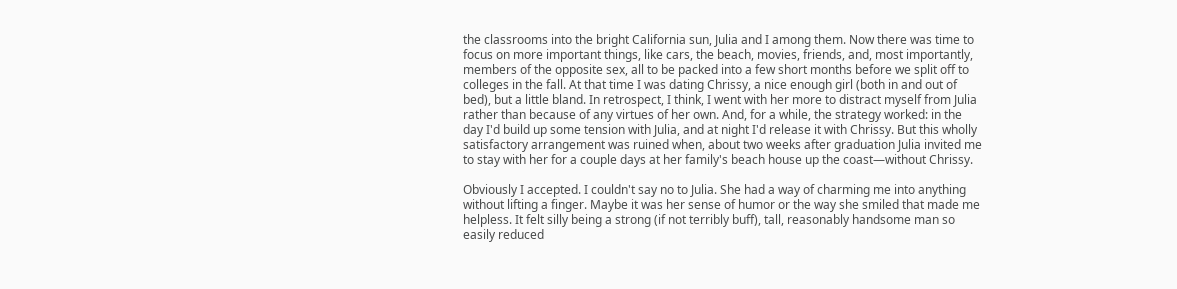the classrooms into the bright California sun, Julia and I among them. Now there was time to focus on more important things, like cars, the beach, movies, friends, and, most importantly, members of the opposite sex, all to be packed into a few short months before we split off to colleges in the fall. At that time I was dating Chrissy, a nice enough girl (both in and out of bed), but a little bland. In retrospect, I think, I went with her more to distract myself from Julia rather than because of any virtues of her own. And, for a while, the strategy worked: in the day I'd build up some tension with Julia, and at night I'd release it with Chrissy. But this wholly satisfactory arrangement was ruined when, about two weeks after graduation Julia invited me to stay with her for a couple days at her family's beach house up the coast—without Chrissy.

Obviously I accepted. I couldn't say no to Julia. She had a way of charming me into anything without lifting a finger. Maybe it was her sense of humor or the way she smiled that made me helpless. It felt silly being a strong (if not terribly buff), tall, reasonably handsome man so easily reduced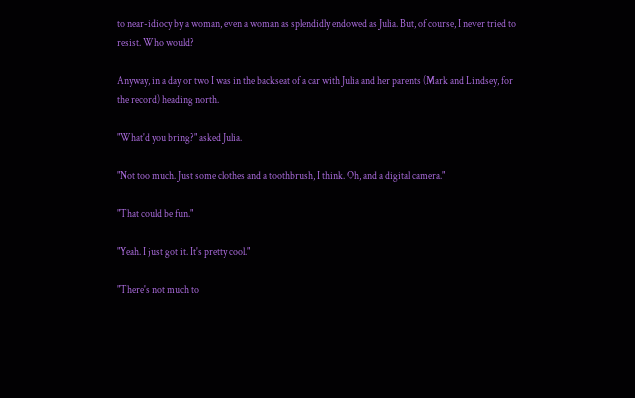to near-idiocy by a woman, even a woman as splendidly endowed as Julia. But, of course, I never tried to resist. Who would?

Anyway, in a day or two I was in the backseat of a car with Julia and her parents (Mark and Lindsey, for the record) heading north.

"What'd you bring?" asked Julia.

"Not too much. Just some clothes and a toothbrush, I think. Oh, and a digital camera."

"That could be fun."

"Yeah. I just got it. It's pretty cool."

"There's not much to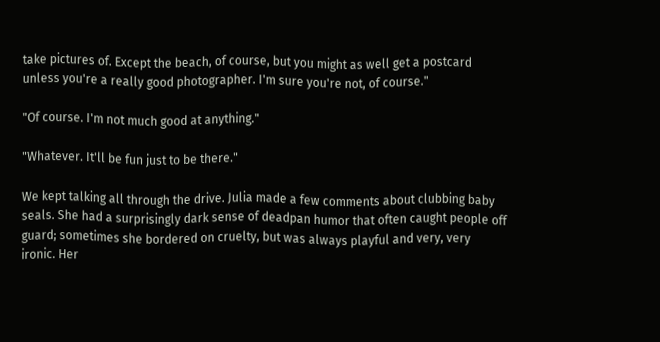take pictures of. Except the beach, of course, but you might as well get a postcard unless you're a really good photographer. I'm sure you're not, of course."

"Of course. I'm not much good at anything."

"Whatever. It'll be fun just to be there."

We kept talking all through the drive. Julia made a few comments about clubbing baby seals. She had a surprisingly dark sense of deadpan humor that often caught people off guard; sometimes she bordered on cruelty, but was always playful and very, very ironic. Her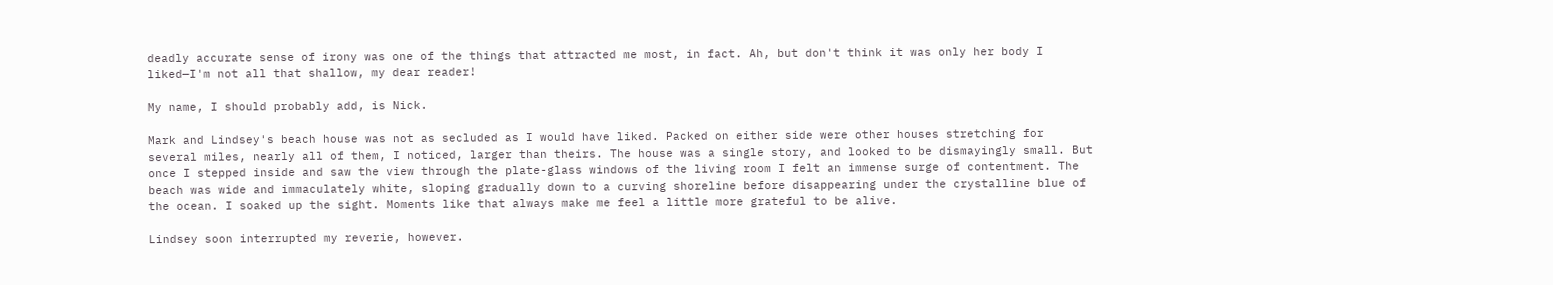deadly accurate sense of irony was one of the things that attracted me most, in fact. Ah, but don't think it was only her body I liked—I'm not all that shallow, my dear reader!

My name, I should probably add, is Nick.

Mark and Lindsey's beach house was not as secluded as I would have liked. Packed on either side were other houses stretching for several miles, nearly all of them, I noticed, larger than theirs. The house was a single story, and looked to be dismayingly small. But once I stepped inside and saw the view through the plate-glass windows of the living room I felt an immense surge of contentment. The beach was wide and immaculately white, sloping gradually down to a curving shoreline before disappearing under the crystalline blue of the ocean. I soaked up the sight. Moments like that always make me feel a little more grateful to be alive.

Lindsey soon interrupted my reverie, however.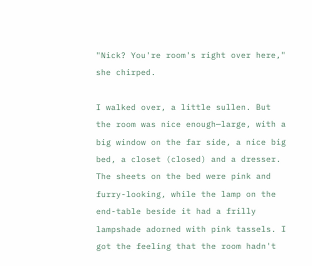"Nick? You're room's right over here," she chirped.

I walked over, a little sullen. But the room was nice enough—large, with a big window on the far side, a nice big bed, a closet (closed) and a dresser. The sheets on the bed were pink and furry-looking, while the lamp on the end-table beside it had a frilly lampshade adorned with pink tassels. I got the feeling that the room hadn't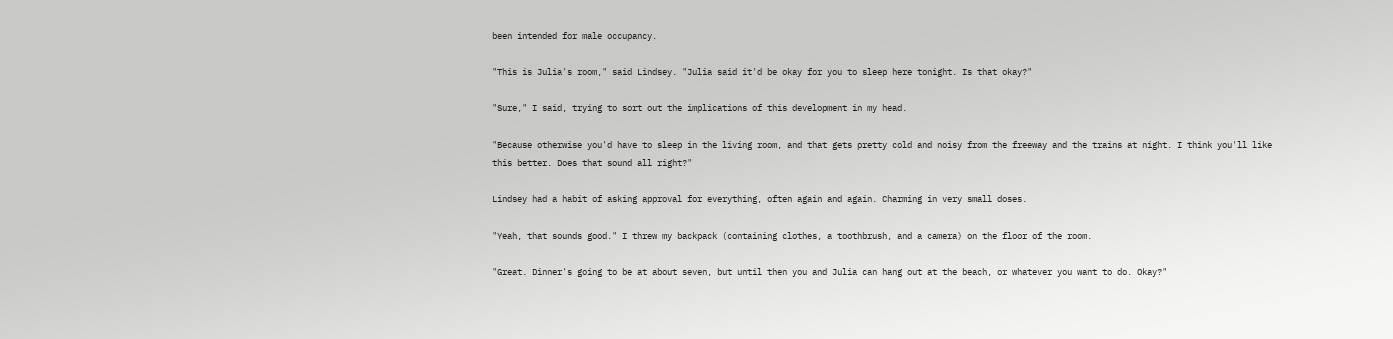been intended for male occupancy.

"This is Julia's room," said Lindsey. "Julia said it'd be okay for you to sleep here tonight. Is that okay?"

"Sure," I said, trying to sort out the implications of this development in my head.

"Because otherwise you'd have to sleep in the living room, and that gets pretty cold and noisy from the freeway and the trains at night. I think you'll like this better. Does that sound all right?"

Lindsey had a habit of asking approval for everything, often again and again. Charming in very small doses.

"Yeah, that sounds good." I threw my backpack (containing clothes, a toothbrush, and a camera) on the floor of the room.

"Great. Dinner's going to be at about seven, but until then you and Julia can hang out at the beach, or whatever you want to do. Okay?"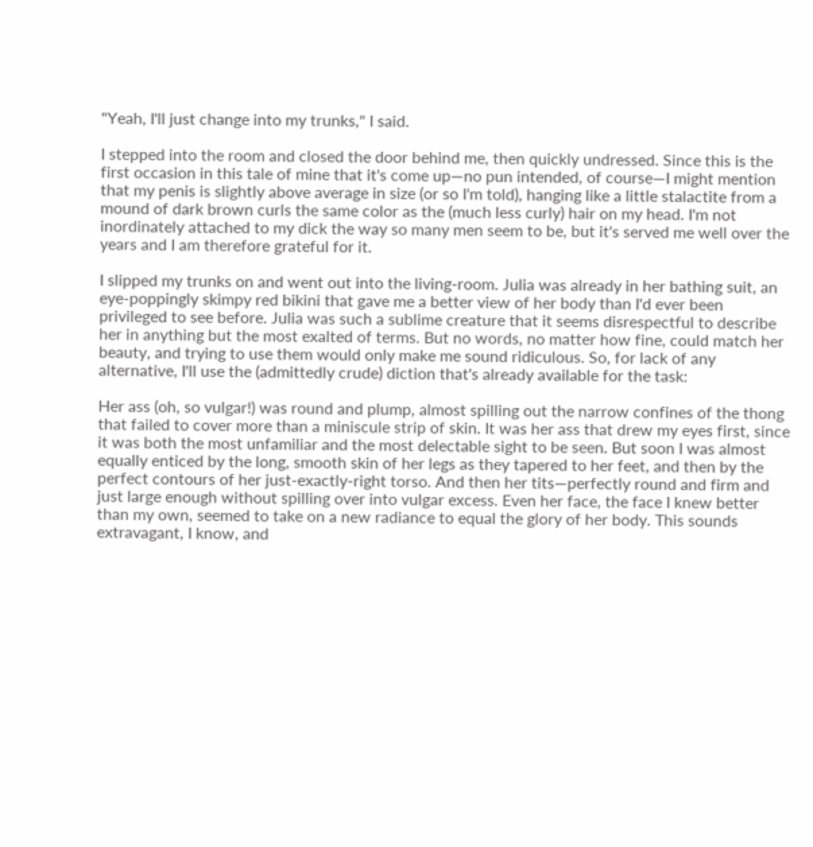"Yeah, I'll just change into my trunks," I said.

I stepped into the room and closed the door behind me, then quickly undressed. Since this is the first occasion in this tale of mine that it's come up—no pun intended, of course—I might mention that my penis is slightly above average in size (or so I'm told), hanging like a little stalactite from a mound of dark brown curls the same color as the (much less curly) hair on my head. I'm not inordinately attached to my dick the way so many men seem to be, but it's served me well over the years and I am therefore grateful for it.

I slipped my trunks on and went out into the living-room. Julia was already in her bathing suit, an eye-poppingly skimpy red bikini that gave me a better view of her body than I'd ever been privileged to see before. Julia was such a sublime creature that it seems disrespectful to describe her in anything but the most exalted of terms. But no words, no matter how fine, could match her beauty, and trying to use them would only make me sound ridiculous. So, for lack of any alternative, I'll use the (admittedly crude) diction that's already available for the task:

Her ass (oh, so vulgar!) was round and plump, almost spilling out the narrow confines of the thong that failed to cover more than a miniscule strip of skin. It was her ass that drew my eyes first, since it was both the most unfamiliar and the most delectable sight to be seen. But soon I was almost equally enticed by the long, smooth skin of her legs as they tapered to her feet, and then by the perfect contours of her just-exactly-right torso. And then her tits—perfectly round and firm and just large enough without spilling over into vulgar excess. Even her face, the face I knew better than my own, seemed to take on a new radiance to equal the glory of her body. This sounds extravagant, I know, and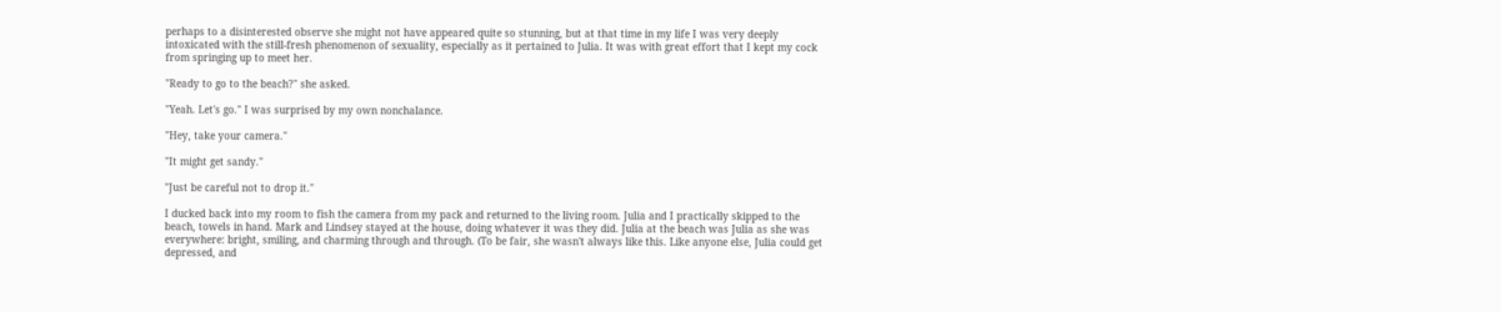perhaps to a disinterested observe she might not have appeared quite so stunning, but at that time in my life I was very deeply intoxicated with the still-fresh phenomenon of sexuality, especially as it pertained to Julia. It was with great effort that I kept my cock from springing up to meet her.

"Ready to go to the beach?" she asked.

"Yeah. Let's go." I was surprised by my own nonchalance.

"Hey, take your camera."

"It might get sandy."

"Just be careful not to drop it."

I ducked back into my room to fish the camera from my pack and returned to the living room. Julia and I practically skipped to the beach, towels in hand. Mark and Lindsey stayed at the house, doing whatever it was they did. Julia at the beach was Julia as she was everywhere: bright, smiling, and charming through and through. (To be fair, she wasn't always like this. Like anyone else, Julia could get depressed, and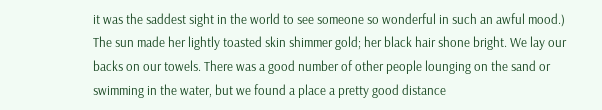it was the saddest sight in the world to see someone so wonderful in such an awful mood.) The sun made her lightly toasted skin shimmer gold; her black hair shone bright. We lay our backs on our towels. There was a good number of other people lounging on the sand or swimming in the water, but we found a place a pretty good distance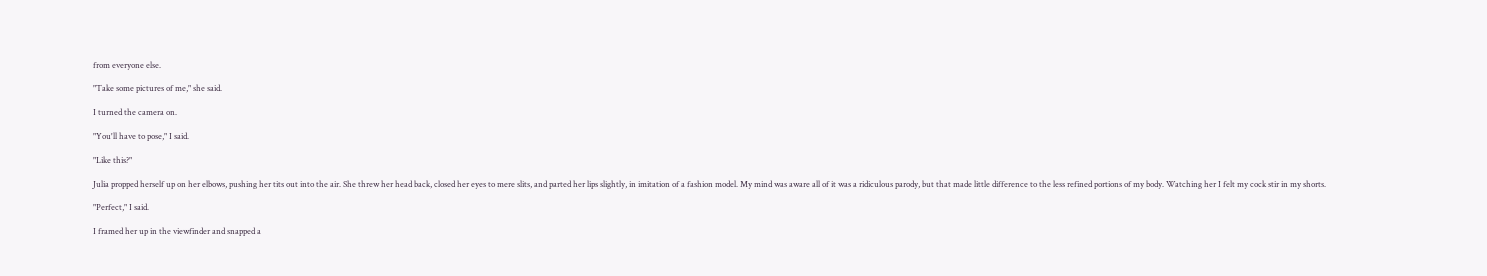from everyone else.

"Take some pictures of me," she said.

I turned the camera on.

"You'll have to pose," I said.

"Like this?"

Julia propped herself up on her elbows, pushing her tits out into the air. She threw her head back, closed her eyes to mere slits, and parted her lips slightly, in imitation of a fashion model. My mind was aware all of it was a ridiculous parody, but that made little difference to the less refined portions of my body. Watching her I felt my cock stir in my shorts.

"Perfect," I said.

I framed her up in the viewfinder and snapped a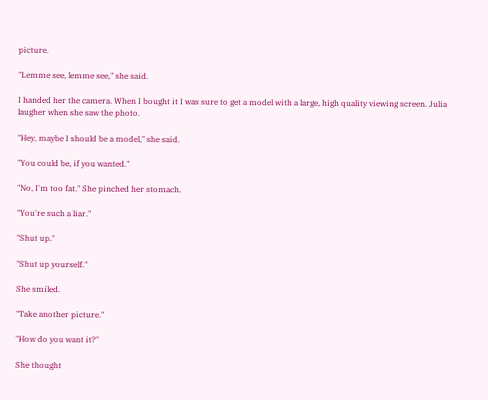picture.

"Lemme see, lemme see," she said.

I handed her the camera. When I bought it I was sure to get a model with a large, high quality viewing screen. Julia laugher when she saw the photo.

"Hey, maybe I should be a model," she said.

"You could be, if you wanted."

"No, I'm too fat." She pinched her stomach.

"You're such a liar."

"Shut up."

"Shut up yourself."

She smiled.

"Take another picture."

"How do you want it?"

She thought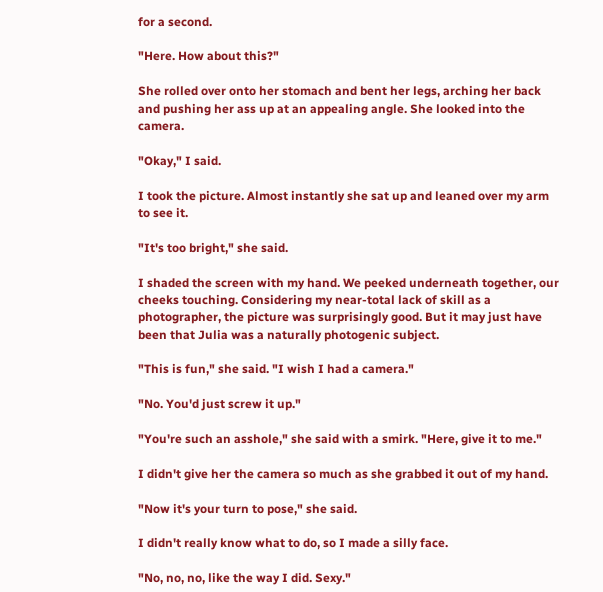for a second.

"Here. How about this?"

She rolled over onto her stomach and bent her legs, arching her back and pushing her ass up at an appealing angle. She looked into the camera.

"Okay," I said.

I took the picture. Almost instantly she sat up and leaned over my arm to see it.

"It's too bright," she said.

I shaded the screen with my hand. We peeked underneath together, our cheeks touching. Considering my near-total lack of skill as a photographer, the picture was surprisingly good. But it may just have been that Julia was a naturally photogenic subject.

"This is fun," she said. "I wish I had a camera."

"No. You'd just screw it up."

"You're such an asshole," she said with a smirk. "Here, give it to me."

I didn't give her the camera so much as she grabbed it out of my hand.

"Now it's your turn to pose," she said.

I didn't really know what to do, so I made a silly face.

"No, no, no, like the way I did. Sexy."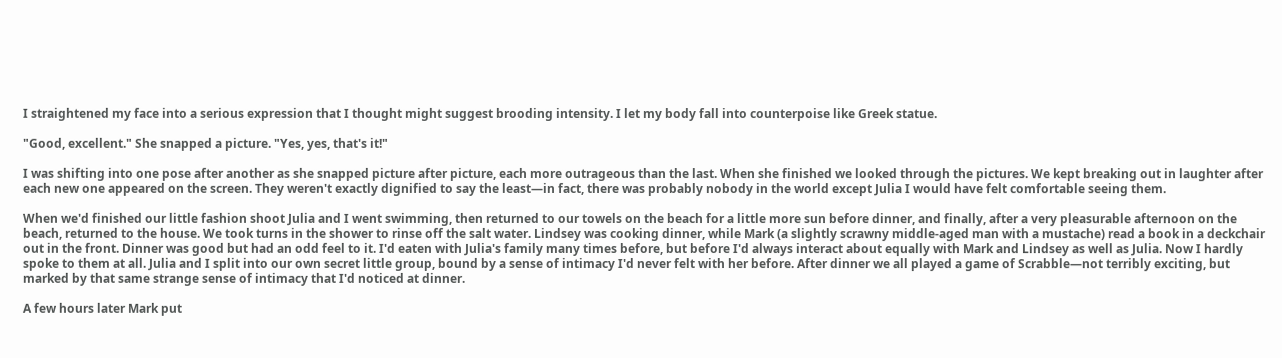I straightened my face into a serious expression that I thought might suggest brooding intensity. I let my body fall into counterpoise like Greek statue.

"Good, excellent." She snapped a picture. "Yes, yes, that's it!"

I was shifting into one pose after another as she snapped picture after picture, each more outrageous than the last. When she finished we looked through the pictures. We kept breaking out in laughter after each new one appeared on the screen. They weren't exactly dignified to say the least—in fact, there was probably nobody in the world except Julia I would have felt comfortable seeing them.

When we'd finished our little fashion shoot Julia and I went swimming, then returned to our towels on the beach for a little more sun before dinner, and finally, after a very pleasurable afternoon on the beach, returned to the house. We took turns in the shower to rinse off the salt water. Lindsey was cooking dinner, while Mark (a slightly scrawny middle-aged man with a mustache) read a book in a deckchair out in the front. Dinner was good but had an odd feel to it. I'd eaten with Julia's family many times before, but before I'd always interact about equally with Mark and Lindsey as well as Julia. Now I hardly spoke to them at all. Julia and I split into our own secret little group, bound by a sense of intimacy I'd never felt with her before. After dinner we all played a game of Scrabble—not terribly exciting, but marked by that same strange sense of intimacy that I'd noticed at dinner.

A few hours later Mark put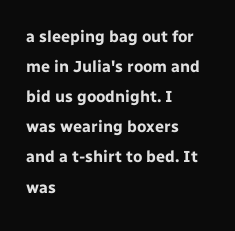a sleeping bag out for me in Julia's room and bid us goodnight. I was wearing boxers and a t-shirt to bed. It was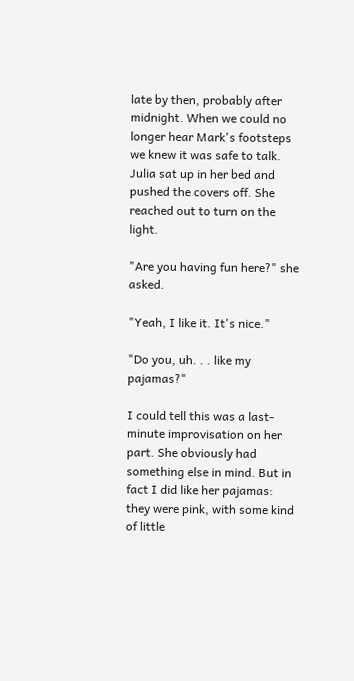late by then, probably after midnight. When we could no longer hear Mark's footsteps we knew it was safe to talk. Julia sat up in her bed and pushed the covers off. She reached out to turn on the light.

"Are you having fun here?" she asked.

"Yeah, I like it. It's nice."

"Do you, uh. . . like my pajamas?"

I could tell this was a last-minute improvisation on her part. She obviously had something else in mind. But in fact I did like her pajamas: they were pink, with some kind of little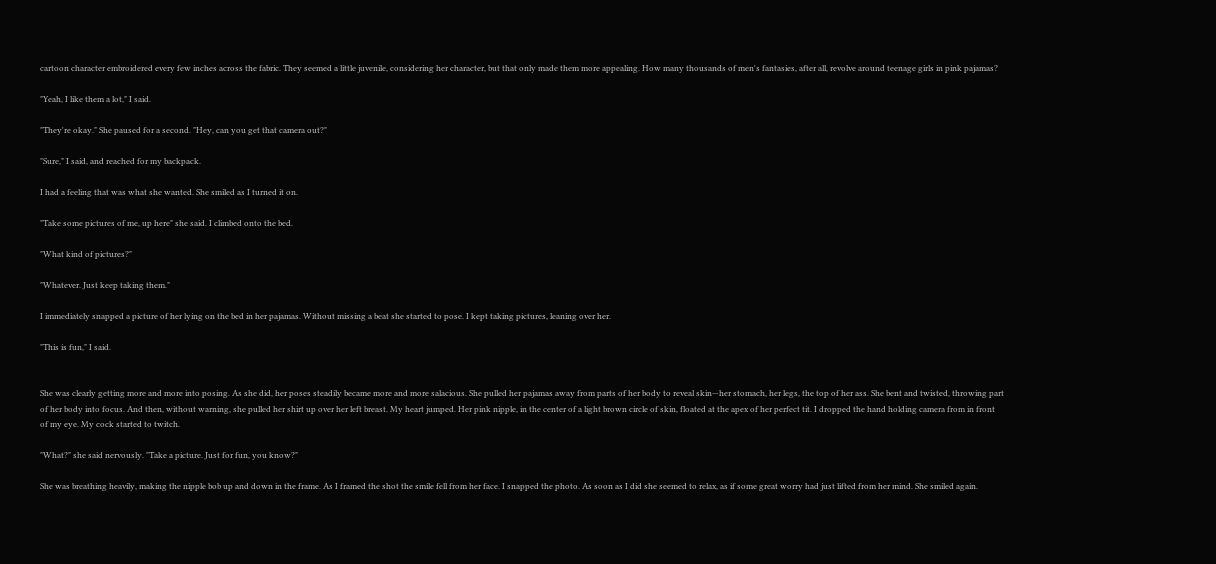cartoon character embroidered every few inches across the fabric. They seemed a little juvenile, considering her character, but that only made them more appealing. How many thousands of men's fantasies, after all, revolve around teenage girls in pink pajamas?

"Yeah, I like them a lot," I said.

"They're okay." She paused for a second. "Hey, can you get that camera out?"

"Sure," I said, and reached for my backpack.

I had a feeling that was what she wanted. She smiled as I turned it on.

"Take some pictures of me, up here" she said. I climbed onto the bed.

"What kind of pictures?"

"Whatever. Just keep taking them."

I immediately snapped a picture of her lying on the bed in her pajamas. Without missing a beat she started to pose. I kept taking pictures, leaning over her.

"This is fun," I said.


She was clearly getting more and more into posing. As she did, her poses steadily became more and more salacious. She pulled her pajamas away from parts of her body to reveal skin—her stomach, her legs, the top of her ass. She bent and twisted, throwing part of her body into focus. And then, without warning, she pulled her shirt up over her left breast. My heart jumped. Her pink nipple, in the center of a light brown circle of skin, floated at the apex of her perfect tit. I dropped the hand holding camera from in front of my eye. My cock started to twitch.

"What?" she said nervously. "Take a picture. Just for fun, you know?"

She was breathing heavily, making the nipple bob up and down in the frame. As I framed the shot the smile fell from her face. I snapped the photo. As soon as I did she seemed to relax, as if some great worry had just lifted from her mind. She smiled again.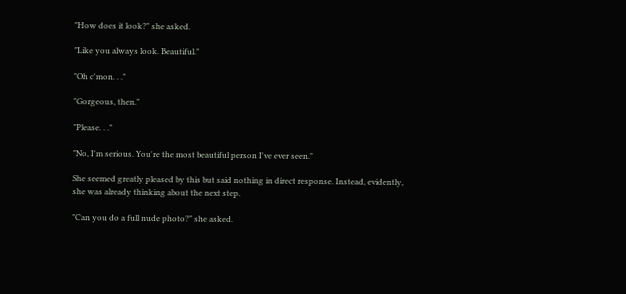"How does it look?" she asked.

"Like you always look. Beautiful."

"Oh c'mon. . ."

"Gorgeous, then."

"Please. . ."

"No, I'm serious. You're the most beautiful person I've ever seen."

She seemed greatly pleased by this but said nothing in direct response. Instead, evidently, she was already thinking about the next step.

"Can you do a full nude photo?" she asked.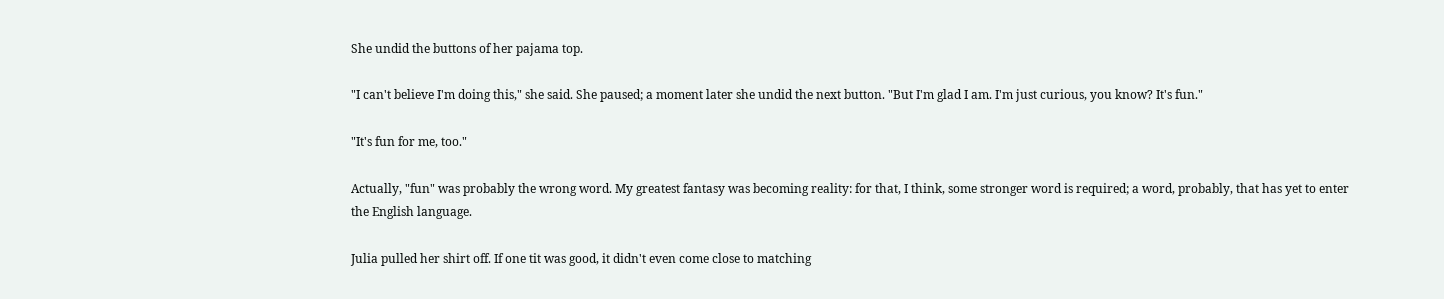She undid the buttons of her pajama top.

"I can't believe I'm doing this," she said. She paused; a moment later she undid the next button. "But I'm glad I am. I'm just curious, you know? It's fun."

"It's fun for me, too."

Actually, "fun" was probably the wrong word. My greatest fantasy was becoming reality: for that, I think, some stronger word is required; a word, probably, that has yet to enter the English language.

Julia pulled her shirt off. If one tit was good, it didn't even come close to matching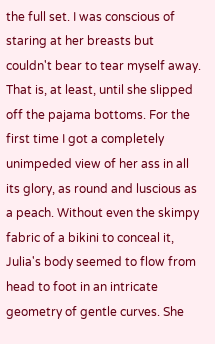the full set. I was conscious of staring at her breasts but couldn't bear to tear myself away. That is, at least, until she slipped off the pajama bottoms. For the first time I got a completely unimpeded view of her ass in all its glory, as round and luscious as a peach. Without even the skimpy fabric of a bikini to conceal it, Julia's body seemed to flow from head to foot in an intricate geometry of gentle curves. She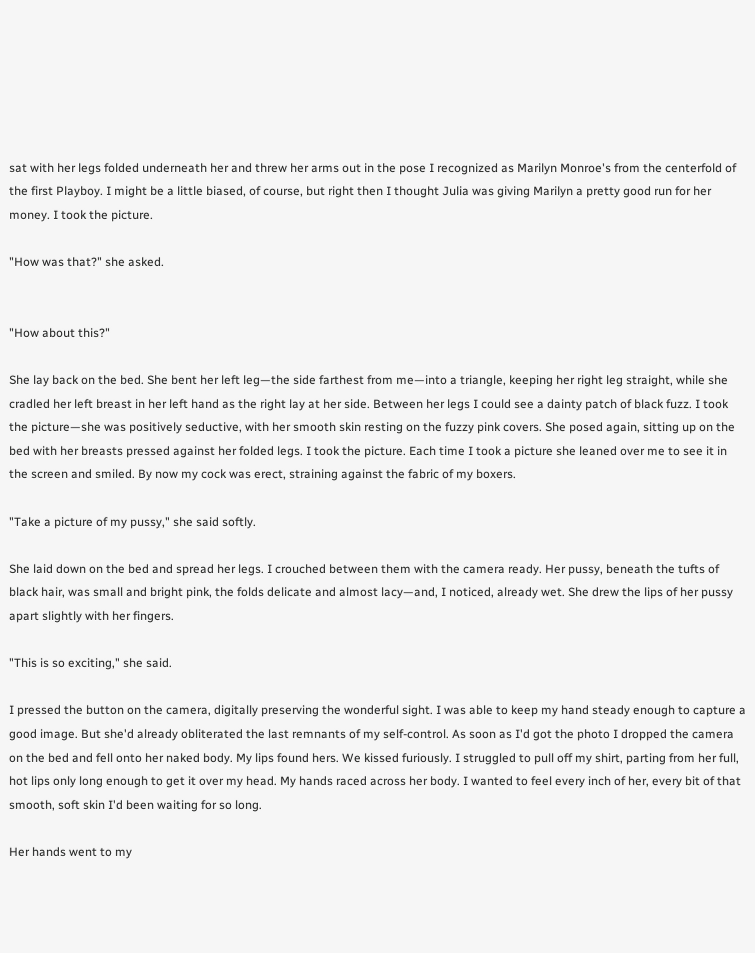sat with her legs folded underneath her and threw her arms out in the pose I recognized as Marilyn Monroe's from the centerfold of the first Playboy. I might be a little biased, of course, but right then I thought Julia was giving Marilyn a pretty good run for her money. I took the picture.

"How was that?" she asked.


"How about this?"

She lay back on the bed. She bent her left leg—the side farthest from me—into a triangle, keeping her right leg straight, while she cradled her left breast in her left hand as the right lay at her side. Between her legs I could see a dainty patch of black fuzz. I took the picture—she was positively seductive, with her smooth skin resting on the fuzzy pink covers. She posed again, sitting up on the bed with her breasts pressed against her folded legs. I took the picture. Each time I took a picture she leaned over me to see it in the screen and smiled. By now my cock was erect, straining against the fabric of my boxers.

"Take a picture of my pussy," she said softly.

She laid down on the bed and spread her legs. I crouched between them with the camera ready. Her pussy, beneath the tufts of black hair, was small and bright pink, the folds delicate and almost lacy—and, I noticed, already wet. She drew the lips of her pussy apart slightly with her fingers.

"This is so exciting," she said.

I pressed the button on the camera, digitally preserving the wonderful sight. I was able to keep my hand steady enough to capture a good image. But she'd already obliterated the last remnants of my self-control. As soon as I'd got the photo I dropped the camera on the bed and fell onto her naked body. My lips found hers. We kissed furiously. I struggled to pull off my shirt, parting from her full, hot lips only long enough to get it over my head. My hands raced across her body. I wanted to feel every inch of her, every bit of that smooth, soft skin I'd been waiting for so long.

Her hands went to my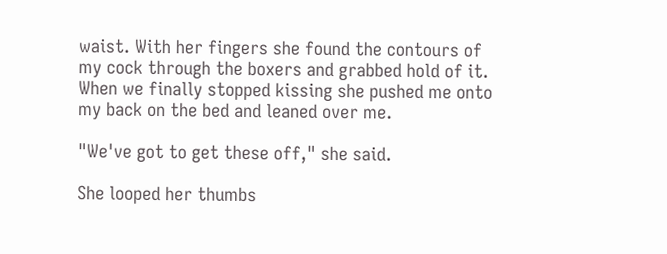waist. With her fingers she found the contours of my cock through the boxers and grabbed hold of it. When we finally stopped kissing she pushed me onto my back on the bed and leaned over me.

"We've got to get these off," she said.

She looped her thumbs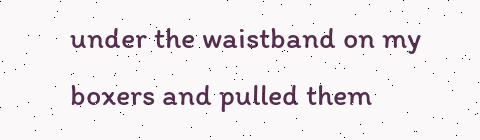under the waistband on my boxers and pulled them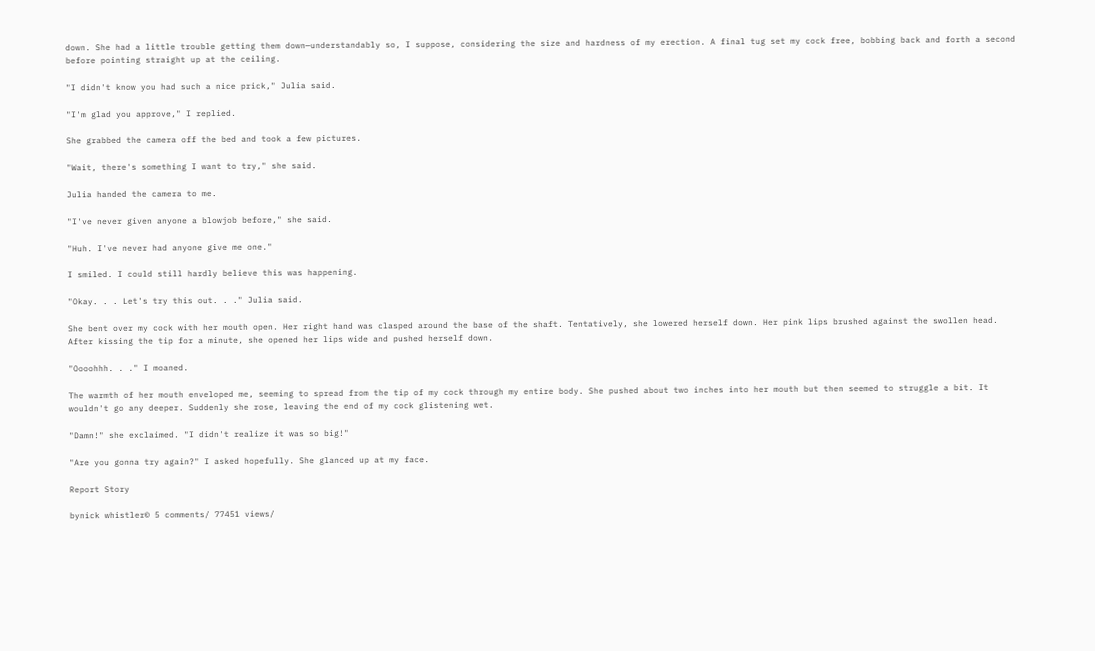down. She had a little trouble getting them down—understandably so, I suppose, considering the size and hardness of my erection. A final tug set my cock free, bobbing back and forth a second before pointing straight up at the ceiling.

"I didn't know you had such a nice prick," Julia said.

"I'm glad you approve," I replied.

She grabbed the camera off the bed and took a few pictures.

"Wait, there's something I want to try," she said.

Julia handed the camera to me.

"I've never given anyone a blowjob before," she said.

"Huh. I've never had anyone give me one."

I smiled. I could still hardly believe this was happening.

"Okay. . . Let's try this out. . ." Julia said.

She bent over my cock with her mouth open. Her right hand was clasped around the base of the shaft. Tentatively, she lowered herself down. Her pink lips brushed against the swollen head. After kissing the tip for a minute, she opened her lips wide and pushed herself down.

"Oooohhh. . ." I moaned.

The warmth of her mouth enveloped me, seeming to spread from the tip of my cock through my entire body. She pushed about two inches into her mouth but then seemed to struggle a bit. It wouldn't go any deeper. Suddenly she rose, leaving the end of my cock glistening wet.

"Damn!" she exclaimed. "I didn't realize it was so big!"

"Are you gonna try again?" I asked hopefully. She glanced up at my face.

Report Story

bynick whistler© 5 comments/ 77451 views/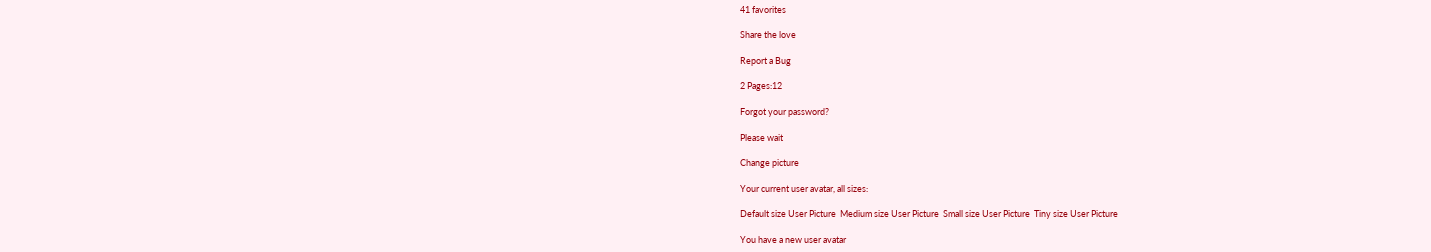41 favorites

Share the love

Report a Bug

2 Pages:12

Forgot your password?

Please wait

Change picture

Your current user avatar, all sizes:

Default size User Picture  Medium size User Picture  Small size User Picture  Tiny size User Picture

You have a new user avatar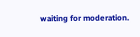waiting for moderation.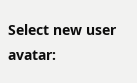Select new user avatar: